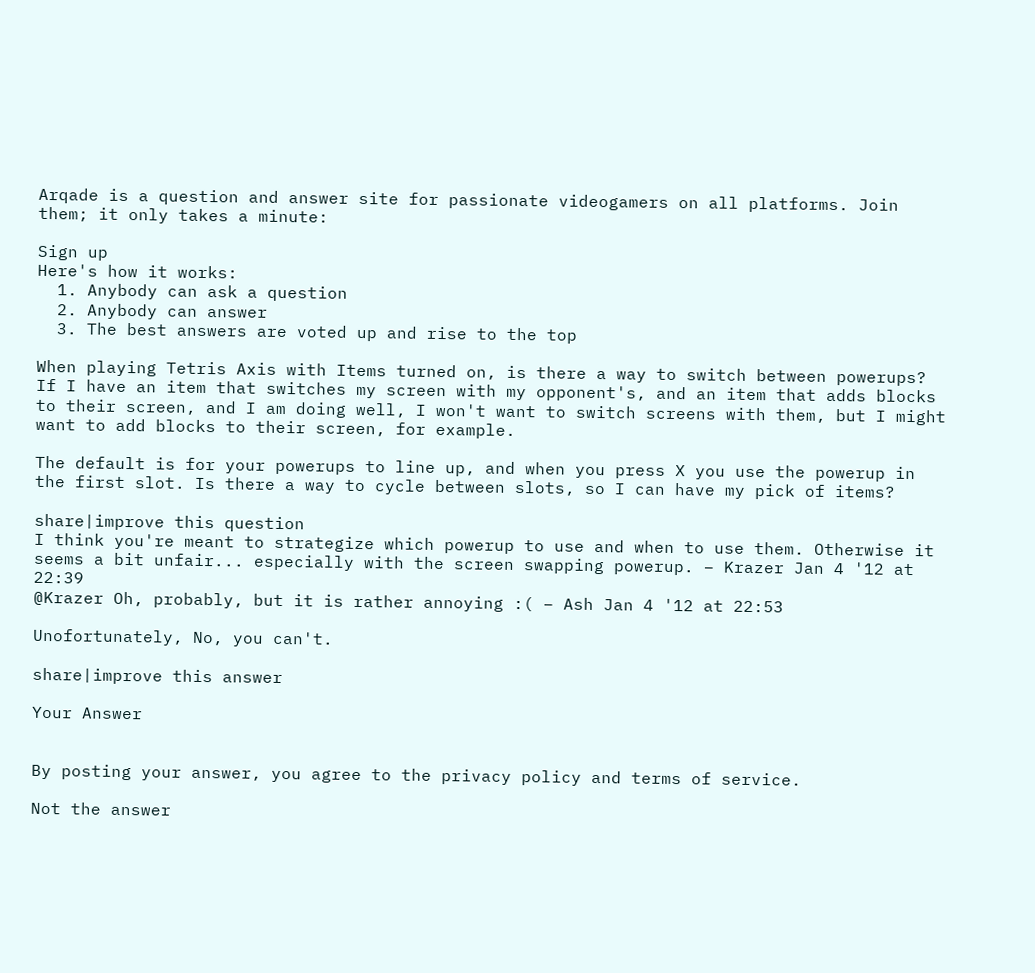Arqade is a question and answer site for passionate videogamers on all platforms. Join them; it only takes a minute:

Sign up
Here's how it works:
  1. Anybody can ask a question
  2. Anybody can answer
  3. The best answers are voted up and rise to the top

When playing Tetris Axis with Items turned on, is there a way to switch between powerups? If I have an item that switches my screen with my opponent's, and an item that adds blocks to their screen, and I am doing well, I won't want to switch screens with them, but I might want to add blocks to their screen, for example.

The default is for your powerups to line up, and when you press X you use the powerup in the first slot. Is there a way to cycle between slots, so I can have my pick of items?

share|improve this question
I think you're meant to strategize which powerup to use and when to use them. Otherwise it seems a bit unfair... especially with the screen swapping powerup. – Krazer Jan 4 '12 at 22:39
@Krazer Oh, probably, but it is rather annoying :( – Ash Jan 4 '12 at 22:53

Unofortunately, No, you can't.

share|improve this answer

Your Answer


By posting your answer, you agree to the privacy policy and terms of service.

Not the answer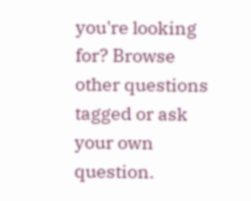you're looking for? Browse other questions tagged or ask your own question.